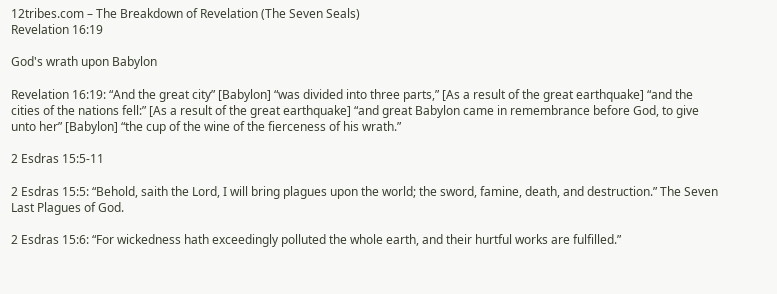12tribes.com – The Breakdown of Revelation (The Seven Seals)
Revelation 16:19

God's wrath upon Babylon

Revelation 16:19: “And the great city” [Babylon] “was divided into three parts,” [As a result of the great earthquake] “and the cities of the nations fell:” [As a result of the great earthquake] “and great Babylon came in remembrance before God, to give unto her” [Babylon] “the cup of the wine of the fierceness of his wrath.”

2 Esdras 15:5-11

2 Esdras 15:5: “Behold, saith the Lord, I will bring plagues upon the world; the sword, famine, death, and destruction.” The Seven Last Plagues of God.

2 Esdras 15:6: “For wickedness hath exceedingly polluted the whole earth, and their hurtful works are fulfilled.”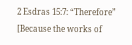2 Esdras 15:7: “Therefore” [Because the works of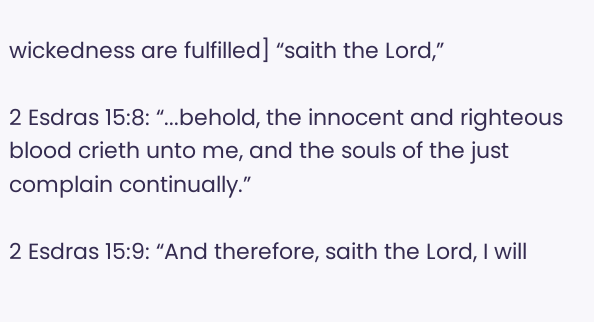wickedness are fulfilled] “saith the Lord,”

2 Esdras 15:8: “...behold, the innocent and righteous blood crieth unto me, and the souls of the just complain continually.”

2 Esdras 15:9: “And therefore, saith the Lord, I will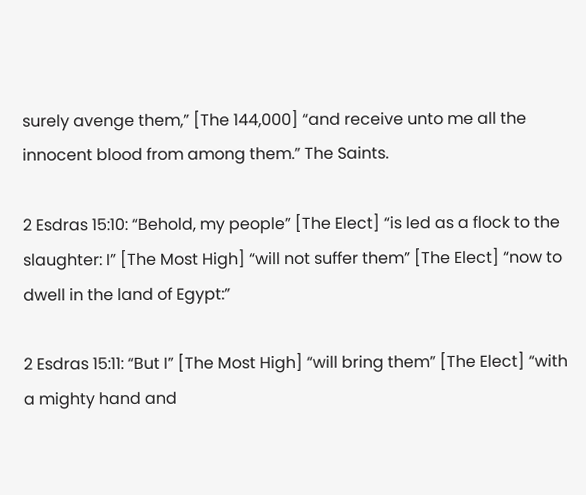surely avenge them,” [The 144,000] “and receive unto me all the innocent blood from among them.” The Saints.

2 Esdras 15:10: “Behold, my people” [The Elect] “is led as a flock to the slaughter: I” [The Most High] “will not suffer them” [The Elect] “now to dwell in the land of Egypt:”

2 Esdras 15:11: “But I” [The Most High] “will bring them” [The Elect] “with a mighty hand and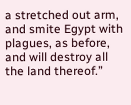a stretched out arm, and smite Egypt with plagues, as before, and will destroy all the land thereof.”